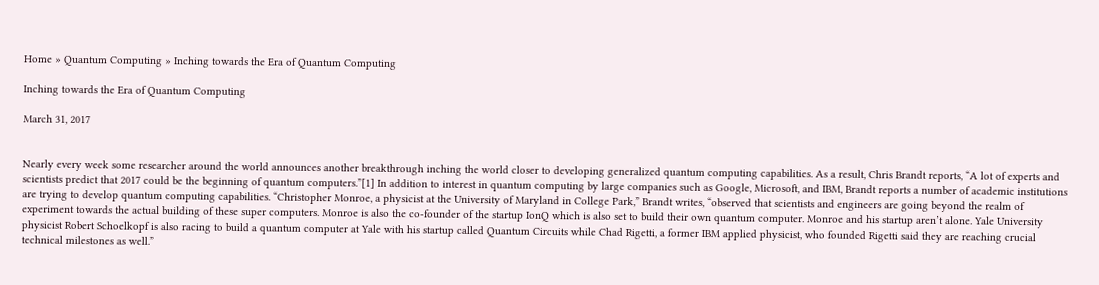Home » Quantum Computing » Inching towards the Era of Quantum Computing

Inching towards the Era of Quantum Computing

March 31, 2017


Nearly every week some researcher around the world announces another breakthrough inching the world closer to developing generalized quantum computing capabilities. As a result, Chris Brandt reports, “A lot of experts and scientists predict that 2017 could be the beginning of quantum computers.”[1] In addition to interest in quantum computing by large companies such as Google, Microsoft, and IBM, Brandt reports a number of academic institutions are trying to develop quantum computing capabilities. “Christopher Monroe, a physicist at the University of Maryland in College Park,” Brandt writes, “observed that scientists and engineers are going beyond the realm of experiment towards the actual building of these super computers. Monroe is also the co-founder of the startup IonQ which is also set to build their own quantum computer. Monroe and his startup aren’t alone. Yale University physicist Robert Schoelkopf is also racing to build a quantum computer at Yale with his startup called Quantum Circuits while Chad Rigetti, a former IBM applied physicist, who founded Rigetti said they are reaching crucial technical milestones as well.”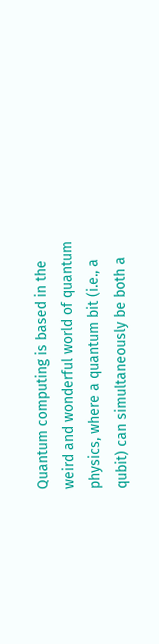Quantum computing is based in the weird and wonderful world of quantum physics, where a quantum bit (i.e., a qubit) can simultaneously be both a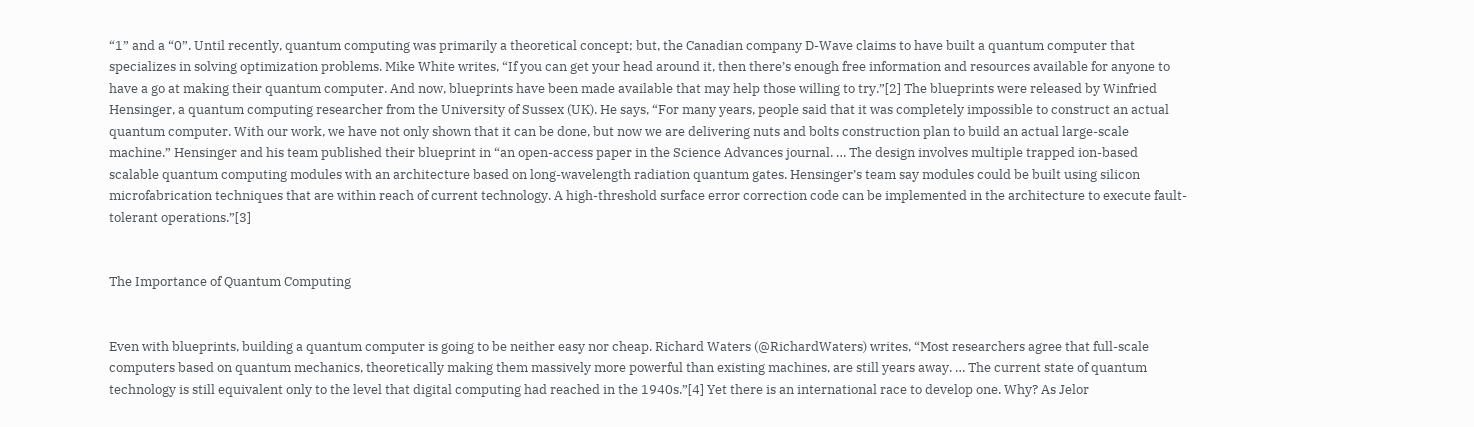“1” and a “0”. Until recently, quantum computing was primarily a theoretical concept; but, the Canadian company D-Wave claims to have built a quantum computer that specializes in solving optimization problems. Mike White writes, “If you can get your head around it, then there’s enough free information and resources available for anyone to have a go at making their quantum computer. And now, blueprints have been made available that may help those willing to try.”[2] The blueprints were released by Winfried Hensinger, a quantum computing researcher from the University of Sussex (UK). He says, “For many years, people said that it was completely impossible to construct an actual quantum computer. With our work, we have not only shown that it can be done, but now we are delivering nuts and bolts construction plan to build an actual large-scale machine.” Hensinger and his team published their blueprint in “an open-access paper in the Science Advances journal. … The design involves multiple trapped ion-based scalable quantum computing modules with an architecture based on long-wavelength radiation quantum gates. Hensinger’s team say modules could be built using silicon microfabrication techniques that are within reach of current technology. A high-threshold surface error correction code can be implemented in the architecture to execute fault-tolerant operations.”[3]


The Importance of Quantum Computing


Even with blueprints, building a quantum computer is going to be neither easy nor cheap. Richard Waters (@RichardWaters) writes, “Most researchers agree that full-scale computers based on quantum mechanics, theoretically making them massively more powerful than existing machines, are still years away. … The current state of quantum technology is still equivalent only to the level that digital computing had reached in the 1940s.”[4] Yet there is an international race to develop one. Why? As Jelor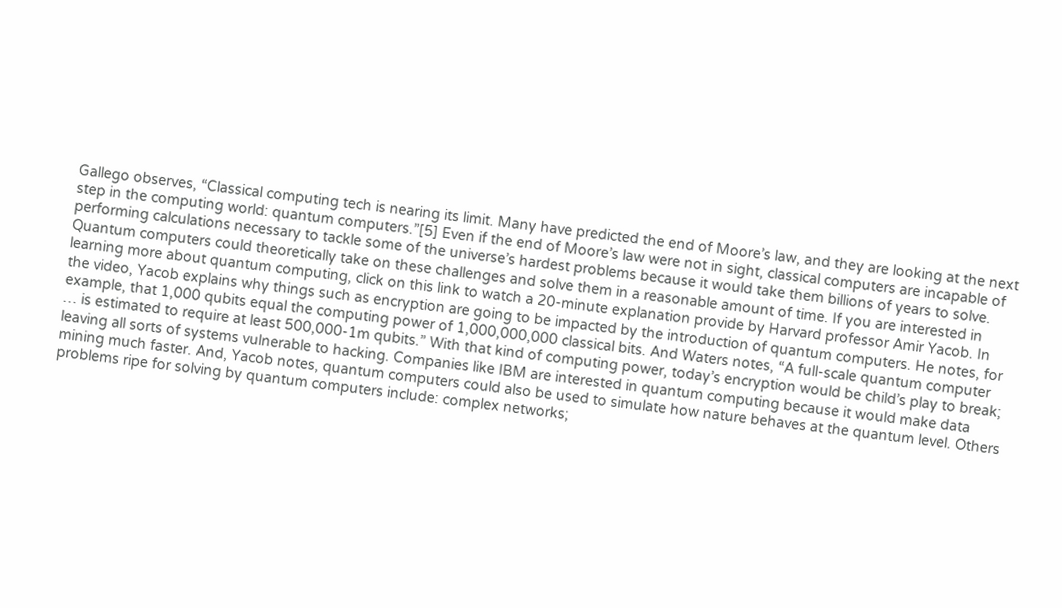Gallego observes, “Classical computing tech is nearing its limit. Many have predicted the end of Moore’s law, and they are looking at the next step in the computing world: quantum computers.”[5] Even if the end of Moore’s law were not in sight, classical computers are incapable of performing calculations necessary to tackle some of the universe’s hardest problems because it would take them billions of years to solve. Quantum computers could theoretically take on these challenges and solve them in a reasonable amount of time. If you are interested in learning more about quantum computing, click on this link to watch a 20-minute explanation provide by Harvard professor Amir Yacob. In the video, Yacob explains why things such as encryption are going to be impacted by the introduction of quantum computers. He notes, for example, that 1,000 qubits equal the computing power of 1,000,000,000 classical bits. And Waters notes, “A full-scale quantum computer … is estimated to require at least 500,000-1m qubits.” With that kind of computing power, today’s encryption would be child’s play to break; leaving all sorts of systems vulnerable to hacking. Companies like IBM are interested in quantum computing because it would make data mining much faster. And, Yacob notes, quantum computers could also be used to simulate how nature behaves at the quantum level. Others problems ripe for solving by quantum computers include: complex networks;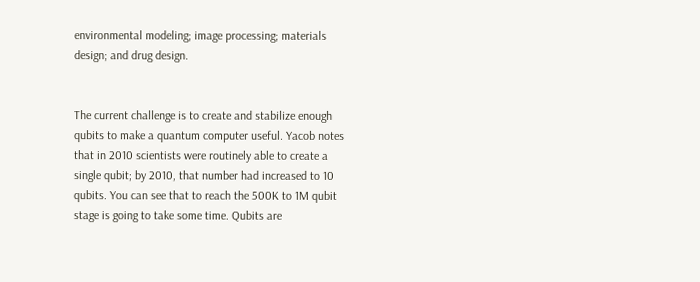environmental modeling; image processing; materials design; and drug design.


The current challenge is to create and stabilize enough qubits to make a quantum computer useful. Yacob notes that in 2010 scientists were routinely able to create a single qubit; by 2010, that number had increased to 10 qubits. You can see that to reach the 500K to 1M qubit stage is going to take some time. Qubits are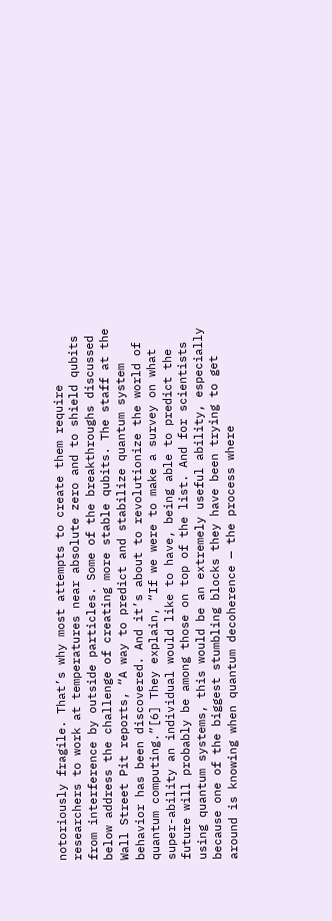notoriously fragile. That’s why most attempts to create them require researchers to work at temperatures near absolute zero and to shield qubits from interference by outside particles. Some of the breakthroughs discussed below address the challenge of creating more stable qubits. The staff at the Wall Street Pit reports, “A way to predict and stabilize quantum system behavior has been discovered. And it’s about to revolutionize the world of quantum computing.”[6] They explain, “If we were to make a survey on what super-ability an individual would like to have, being able to predict the future will probably be among those on top of the list. And for scientists using quantum systems, this would be an extremely useful ability, especially because one of the biggest stumbling blocks they have been trying to get around is knowing when quantum decoherence — the process where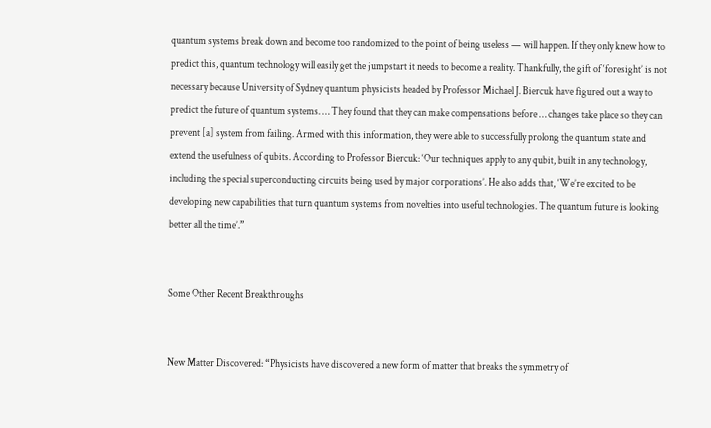quantum systems break down and become too randomized to the point of being useless — will happen. If they only knew how to predict this, quantum technology will easily get the jumpstart it needs to become a reality. Thankfully, the gift of ‘foresight’ is not necessary because University of Sydney quantum physicists headed by Professor Michael J. Biercuk have figured out a way to predict the future of quantum systems. … They found that they can make compensations before … changes take place so they can prevent [a] system from failing. Armed with this information, they were able to successfully prolong the quantum state and extend the usefulness of qubits. According to Professor Biercuk: ‘Our techniques apply to any qubit, built in any technology, including the special superconducting circuits being used by major corporations’. He also adds that, ‘We’re excited to be developing new capabilities that turn quantum systems from novelties into useful technologies. The quantum future is looking better all the time’.”


Some Other Recent Breakthroughs


New Matter Discovered: “Physicists have discovered a new form of matter that breaks the symmetry of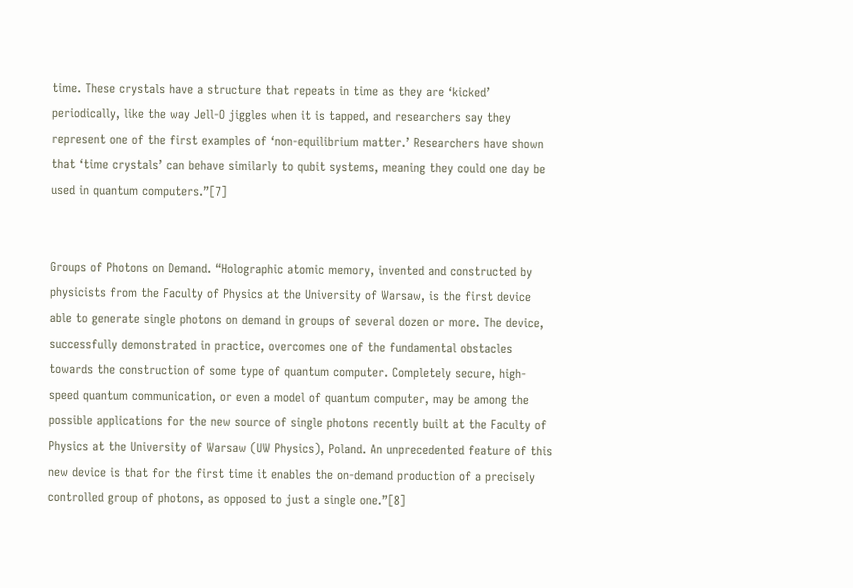time. These crystals have a structure that repeats in time as they are ‘kicked’ periodically, like the way Jell-O jiggles when it is tapped, and researchers say they represent one of the first examples of ‘non-equilibrium matter.’ Researchers have shown that ‘time crystals’ can behave similarly to qubit systems, meaning they could one day be used in quantum computers.”[7]


Groups of Photons on Demand. “Holographic atomic memory, invented and constructed by physicists from the Faculty of Physics at the University of Warsaw, is the first device able to generate single photons on demand in groups of several dozen or more. The device, successfully demonstrated in practice, overcomes one of the fundamental obstacles towards the construction of some type of quantum computer. Completely secure, high-speed quantum communication, or even a model of quantum computer, may be among the possible applications for the new source of single photons recently built at the Faculty of Physics at the University of Warsaw (UW Physics), Poland. An unprecedented feature of this new device is that for the first time it enables the on-demand production of a precisely controlled group of photons, as opposed to just a single one.”[8]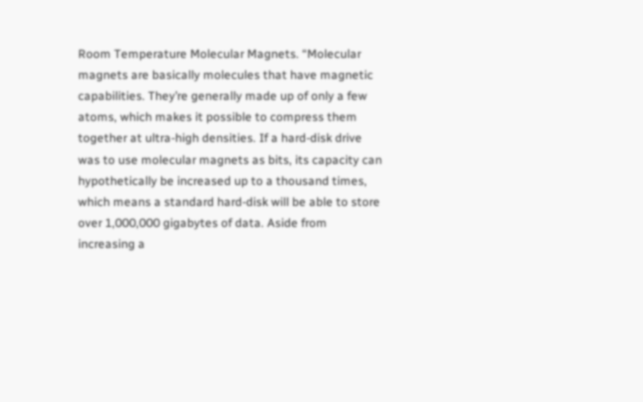Room Temperature Molecular Magnets. “Molecular magnets are basically molecules that have magnetic capabilities. They’re generally made up of only a few atoms, which makes it possible to compress them together at ultra-high densities. If a hard-disk drive was to use molecular magnets as bits, its capacity can hypothetically be increased up to a thousand times, which means a standard hard-disk will be able to store over 1,000,000 gigabytes of data. Aside from increasing a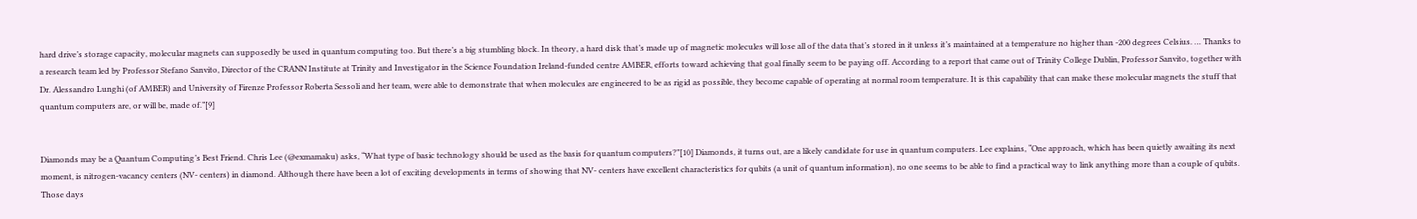hard drive’s storage capacity, molecular magnets can supposedly be used in quantum computing too. But there’s a big stumbling block. In theory, a hard disk that’s made up of magnetic molecules will lose all of the data that’s stored in it unless it’s maintained at a temperature no higher than -200 degrees Celsius. … Thanks to a research team led by Professor Stefano Sanvito, Director of the CRANN Institute at Trinity and Investigator in the Science Foundation Ireland-funded centre AMBER, efforts toward achieving that goal finally seem to be paying off. According to a report that came out of Trinity College Dublin, Professor Sanvito, together with Dr. Alessandro Lunghi (of AMBER) and University of Firenze Professor Roberta Sessoli and her team, were able to demonstrate that when molecules are engineered to be as rigid as possible, they become capable of operating at normal room temperature. It is this capability that can make these molecular magnets the stuff that quantum computers are, or will be, made of.”[9]


Diamonds may be a Quantum Computing’s Best Friend. Chris Lee (@exmamaku) asks, “What type of basic technology should be used as the basis for quantum computers?”[10] Diamonds, it turns out, are a likely candidate for use in quantum computers. Lee explains, “One approach, which has been quietly awaiting its next moment, is nitrogen-vacancy centers (NV- centers) in diamond. Although there have been a lot of exciting developments in terms of showing that NV- centers have excellent characteristics for qubits (a unit of quantum information), no one seems to be able to find a practical way to link anything more than a couple of qubits. Those days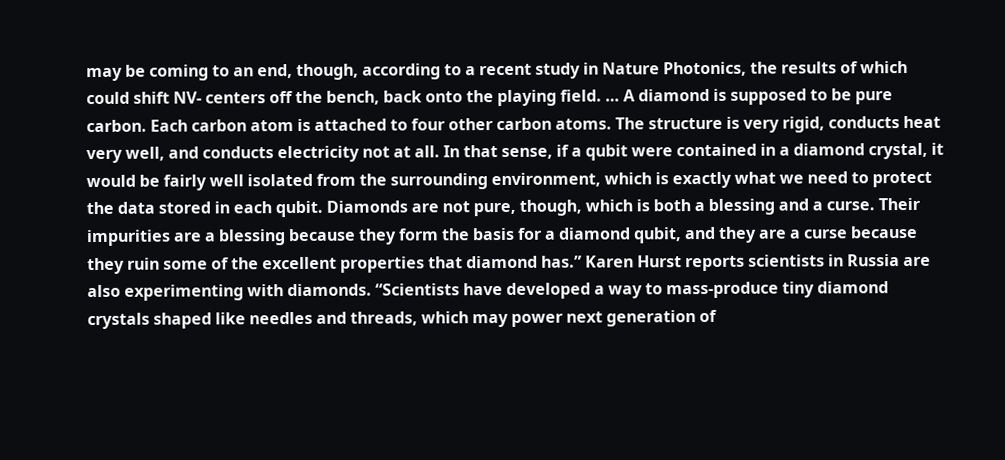may be coming to an end, though, according to a recent study in Nature Photonics, the results of which could shift NV- centers off the bench, back onto the playing field. … A diamond is supposed to be pure carbon. Each carbon atom is attached to four other carbon atoms. The structure is very rigid, conducts heat very well, and conducts electricity not at all. In that sense, if a qubit were contained in a diamond crystal, it would be fairly well isolated from the surrounding environment, which is exactly what we need to protect the data stored in each qubit. Diamonds are not pure, though, which is both a blessing and a curse. Their impurities are a blessing because they form the basis for a diamond qubit, and they are a curse because they ruin some of the excellent properties that diamond has.” Karen Hurst reports scientists in Russia are also experimenting with diamonds. “Scientists have developed a way to mass-produce tiny diamond crystals shaped like needles and threads, which may power next generation of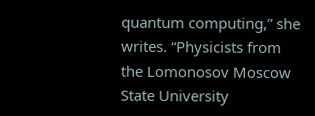quantum computing,” she writes. “Physicists from the Lomonosov Moscow State University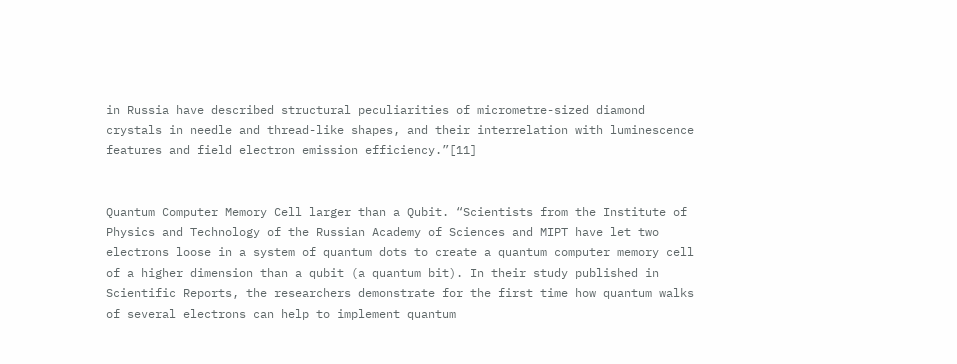in Russia have described structural peculiarities of micrometre-sized diamond crystals in needle and thread-like shapes, and their interrelation with luminescence features and field electron emission efficiency.”[11]


Quantum Computer Memory Cell larger than a Qubit. “Scientists from the Institute of Physics and Technology of the Russian Academy of Sciences and MIPT have let two electrons loose in a system of quantum dots to create a quantum computer memory cell of a higher dimension than a qubit (a quantum bit). In their study published in Scientific Reports, the researchers demonstrate for the first time how quantum walks of several electrons can help to implement quantum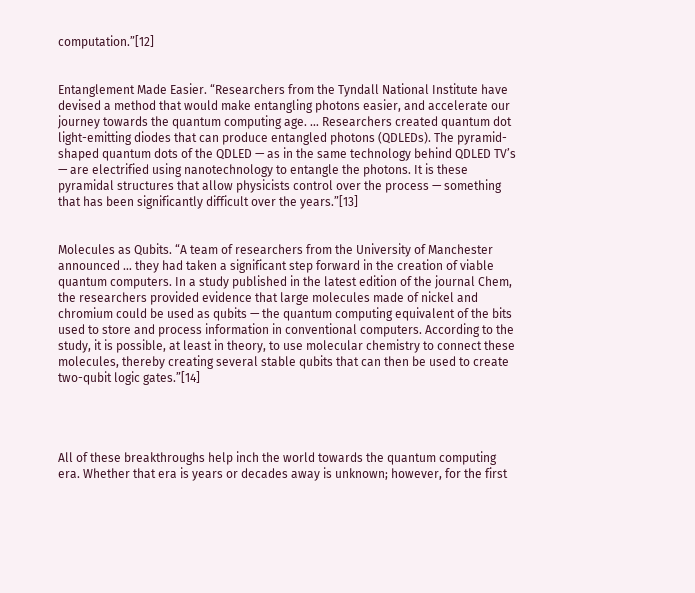computation.”[12]


Entanglement Made Easier. “Researchers from the Tyndall National Institute have devised a method that would make entangling photons easier, and accelerate our journey towards the quantum computing age. … Researchers created quantum dot light-emitting diodes that can produce entangled photons (QDLEDs). The pyramid-shaped quantum dots of the QDLED — as in the same technology behind QDLED TV’s — are electrified using nanotechnology to entangle the photons. It is these pyramidal structures that allow physicists control over the process — something that has been significantly difficult over the years.”[13]


Molecules as Qubits. “A team of researchers from the University of Manchester announced … they had taken a significant step forward in the creation of viable quantum computers. In a study published in the latest edition of the journal Chem, the researchers provided evidence that large molecules made of nickel and chromium could be used as qubits — the quantum computing equivalent of the bits used to store and process information in conventional computers. According to the study, it is possible, at least in theory, to use molecular chemistry to connect these molecules, thereby creating several stable qubits that can then be used to create two-qubit logic gates.”[14]




All of these breakthroughs help inch the world towards the quantum computing era. Whether that era is years or decades away is unknown; however, for the first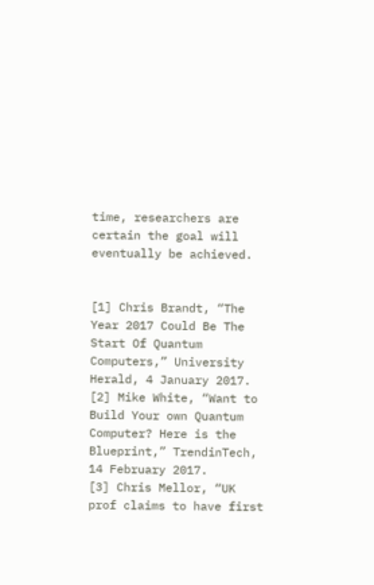time, researchers are certain the goal will eventually be achieved.


[1] Chris Brandt, “The Year 2017 Could Be The Start Of Quantum Computers,” University Herald, 4 January 2017.
[2] Mike White, “Want to Build Your own Quantum Computer? Here is the Blueprint,” TrendinTech, 14 February 2017.
[3] Chris Mellor, “UK prof claims to have first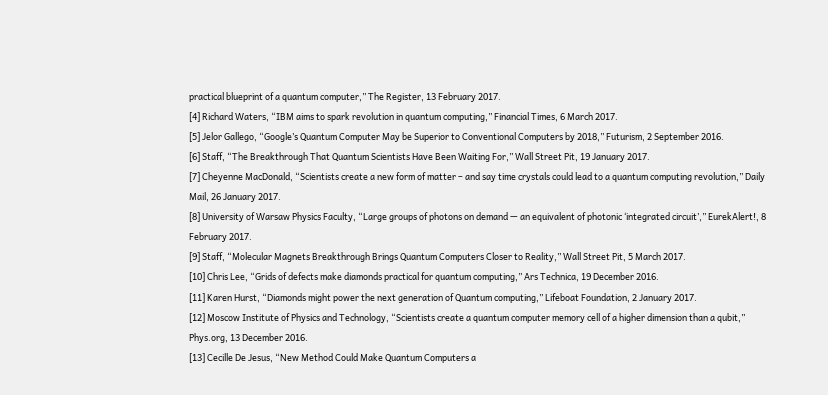practical blueprint of a quantum computer,” The Register, 13 February 2017.
[4] Richard Waters, “IBM aims to spark revolution in quantum computing,” Financial Times, 6 March 2017.
[5] Jelor Gallego, “Google’s Quantum Computer May be Superior to Conventional Computers by 2018,” Futurism, 2 September 2016.
[6] Staff, “The Breakthrough That Quantum Scientists Have Been Waiting For,” Wall Street Pit, 19 January 2017.
[7] Cheyenne MacDonald, “Scientists create a new form of matter – and say time crystals could lead to a quantum computing revolution,” Daily Mail, 26 January 2017.
[8] University of Warsaw Physics Faculty, “Large groups of photons on demand — an equivalent of photonic ‘integrated circuit’,” EurekAlert!, 8 February 2017.
[9] Staff, “Molecular Magnets Breakthrough Brings Quantum Computers Closer to Reality,” Wall Street Pit, 5 March 2017.
[10] Chris Lee, “Grids of defects make diamonds practical for quantum computing,” Ars Technica, 19 December 2016.
[11] Karen Hurst, “Diamonds might power the next generation of Quantum computing,” Lifeboat Foundation, 2 January 2017.
[12] Moscow Institute of Physics and Technology, “Scientists create a quantum computer memory cell of a higher dimension than a qubit,” Phys.org, 13 December 2016.
[13] Cecille De Jesus, “New Method Could Make Quantum Computers a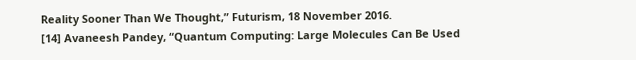Reality Sooner Than We Thought,” Futurism, 18 November 2016.
[14] Avaneesh Pandey, “Quantum Computing: Large Molecules Can Be Used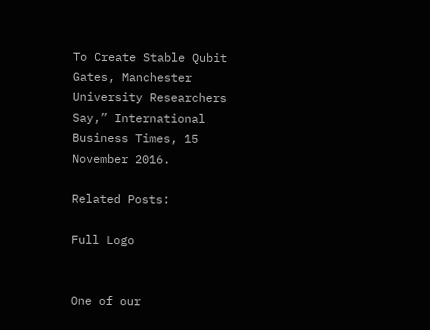To Create Stable Qubit Gates, Manchester University Researchers Say,” International Business Times, 15 November 2016.

Related Posts:

Full Logo


One of our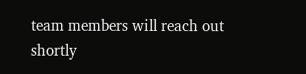team members will reach out shortly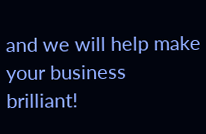and we will help make your business brilliant!